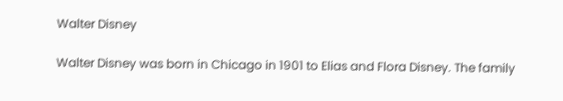Walter Disney

Walter Disney was born in Chicago in 1901 to Elias and Flora Disney. The family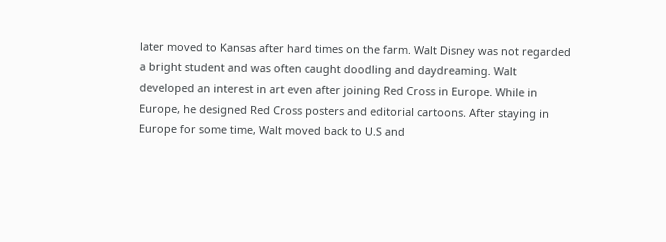later moved to Kansas after hard times on the farm. Walt Disney was not regarded a bright student and was often caught doodling and daydreaming. Walt developed an interest in art even after joining Red Cross in Europe. While in Europe, he designed Red Cross posters and editorial cartoons. After staying in Europe for some time, Walt moved back to U.S and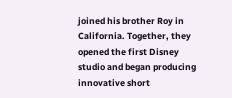joined his brother Roy in California. Together, they opened the first Disney studio and began producing innovative short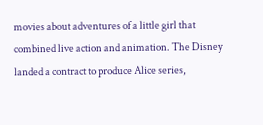movies about adventures of a little girl that combined live action and animation. The Disney landed a contract to produce Alice series,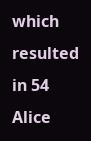which resulted in 54 Alice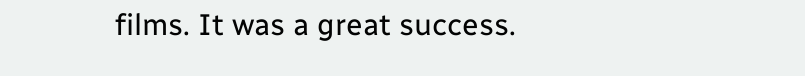films. It was a great success.